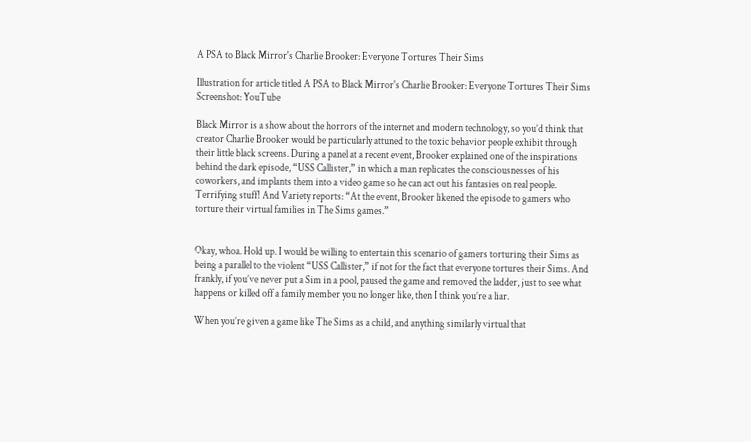A PSA to Black Mirror's Charlie Brooker: Everyone Tortures Their Sims

Illustration for article titled A PSA to Black Mirror's Charlie Brooker: Everyone Tortures Their Sims
Screenshot: YouTube

Black Mirror is a show about the horrors of the internet and modern technology, so you’d think that creator Charlie Brooker would be particularly attuned to the toxic behavior people exhibit through their little black screens. During a panel at a recent event, Brooker explained one of the inspirations behind the dark episode, “USS Callister,” in which a man replicates the consciousnesses of his coworkers, and implants them into a video game so he can act out his fantasies on real people. Terrifying stuff! And Variety reports: “At the event, Brooker likened the episode to gamers who torture their virtual families in The Sims games.”


Okay, whoa. Hold up. I would be willing to entertain this scenario of gamers torturing their Sims as being a parallel to the violent “USS Callister,” if not for the fact that everyone tortures their Sims. And frankly, if you’ve never put a Sim in a pool, paused the game and removed the ladder, just to see what happens or killed off a family member you no longer like, then I think you’re a liar.

When you’re given a game like The Sims as a child, and anything similarly virtual that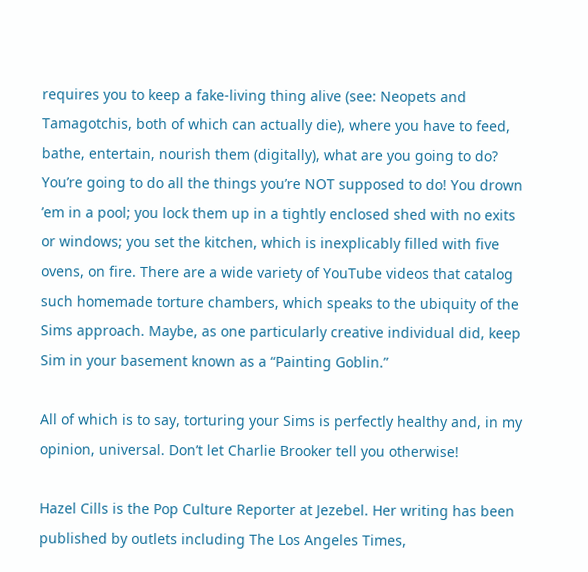requires you to keep a fake-living thing alive (see: Neopets and Tamagotchis, both of which can actually die), where you have to feed, bathe, entertain, nourish them (digitally), what are you going to do? You’re going to do all the things you’re NOT supposed to do! You drown ’em in a pool; you lock them up in a tightly enclosed shed with no exits or windows; you set the kitchen, which is inexplicably filled with five ovens, on fire. There are a wide variety of YouTube videos that catalog such homemade torture chambers, which speaks to the ubiquity of the Sims approach. Maybe, as one particularly creative individual did, keep Sim in your basement known as a “Painting Goblin.”

All of which is to say, torturing your Sims is perfectly healthy and, in my opinion, universal. Don’t let Charlie Brooker tell you otherwise!

Hazel Cills is the Pop Culture Reporter at Jezebel. Her writing has been published by outlets including The Los Angeles Times,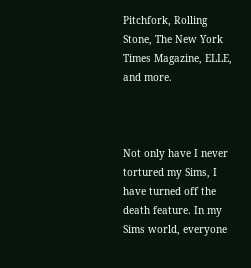Pitchfork, Rolling Stone, The New York Times Magazine, ELLE, and more.



Not only have I never tortured my Sims, I have turned off the death feature. In my Sims world, everyone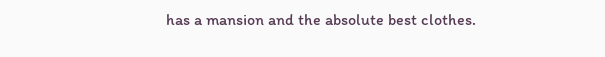has a mansion and the absolute best clothes.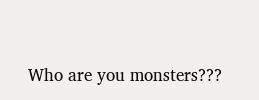Who are you monsters???